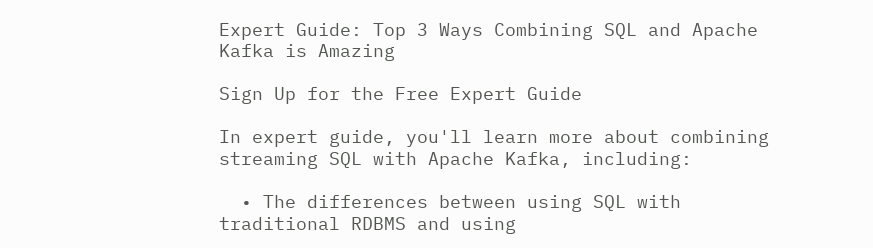Expert Guide: Top 3 Ways Combining SQL and Apache Kafka is Amazing

Sign Up for the Free Expert Guide

In expert guide, you'll learn more about combining streaming SQL with Apache Kafka, including:

  • The differences between using SQL with traditional RDBMS and using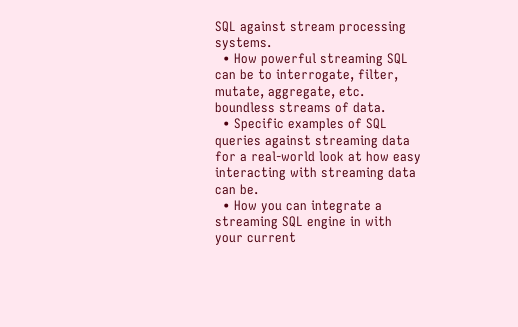SQL against stream processing systems.
  • How powerful streaming SQL can be to interrogate, filter, mutate, aggregate, etc. boundless streams of data.
  • Specific examples of SQL queries against streaming data for a real-world look at how easy interacting with streaming data can be.
  • How you can integrate a streaming SQL engine in with your current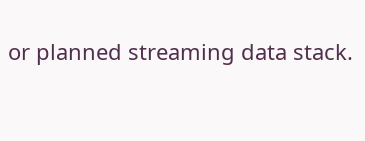or planned streaming data stack.